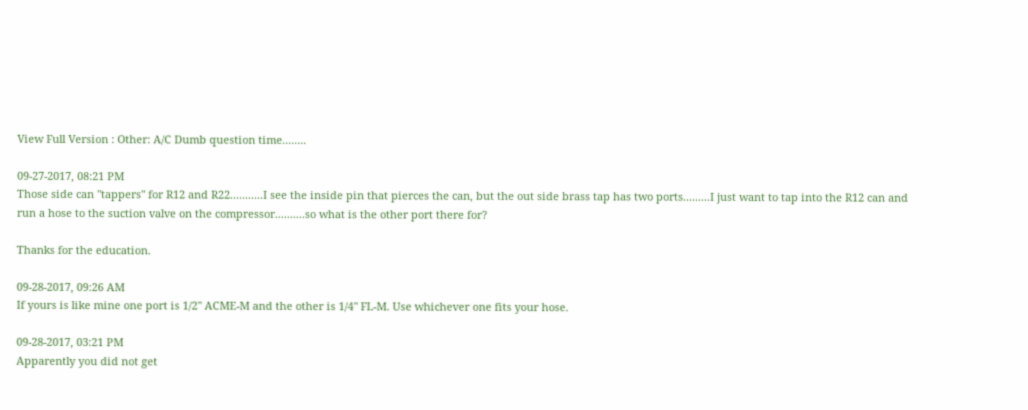View Full Version : Other: A/C Dumb question time........

09-27-2017, 08:21 PM
Those side can "tappers" for R12 and R22...........I see the inside pin that pierces the can, but the out side brass tap has two ports.........I just want to tap into the R12 can and run a hose to the suction valve on the compressor..........so what is the other port there for?

Thanks for the education.

09-28-2017, 09:26 AM
If yours is like mine one port is 1/2" ACME-M and the other is 1/4" FL-M. Use whichever one fits your hose.

09-28-2017, 03:21 PM
Apparently you did not get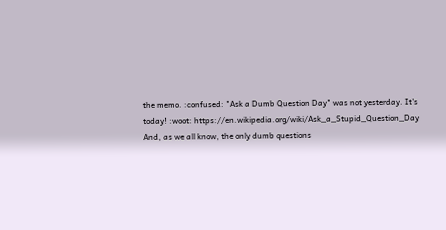the memo. :confused: "Ask a Dumb Question Day" was not yesterday. It's today! :woot: https://en.wikipedia.org/wiki/Ask_a_Stupid_Question_Day
And, as we all know, the only dumb questions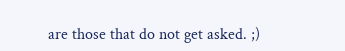are those that do not get asked. ;)